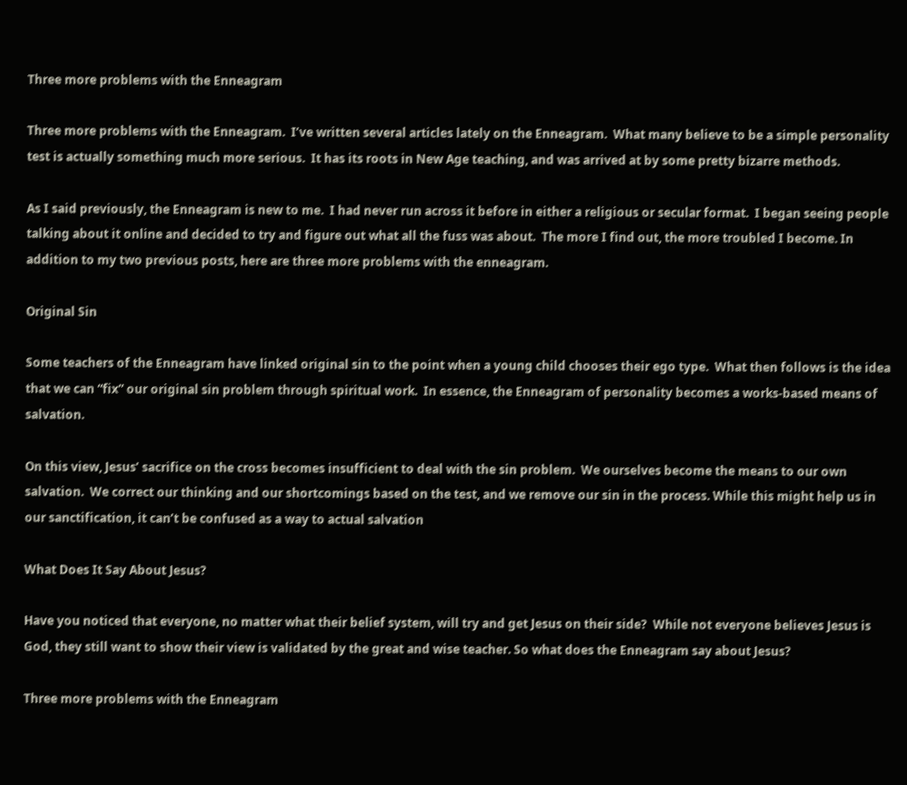Three more problems with the Enneagram

Three more problems with the Enneagram.  I’ve written several articles lately on the Enneagram.  What many believe to be a simple personality test is actually something much more serious.  It has its roots in New Age teaching, and was arrived at by some pretty bizarre methods.

As I said previously, the Enneagram is new to me.  I had never run across it before in either a religious or secular format.  I began seeing people talking about it online and decided to try and figure out what all the fuss was about.  The more I find out, the more troubled I become. In addition to my two previous posts, here are three more problems with the enneagram.

Original Sin

Some teachers of the Enneagram have linked original sin to the point when a young child chooses their ego type.  What then follows is the idea that we can “fix” our original sin problem through spiritual work.  In essence, the Enneagram of personality becomes a works-based means of salvation.

On this view, Jesus’ sacrifice on the cross becomes insufficient to deal with the sin problem.  We ourselves become the means to our own salvation.  We correct our thinking and our shortcomings based on the test, and we remove our sin in the process. While this might help us in our sanctification, it can’t be confused as a way to actual salvation

What Does It Say About Jesus?

Have you noticed that everyone, no matter what their belief system, will try and get Jesus on their side?  While not everyone believes Jesus is God, they still want to show their view is validated by the great and wise teacher. So what does the Enneagram say about Jesus?

Three more problems with the Enneagram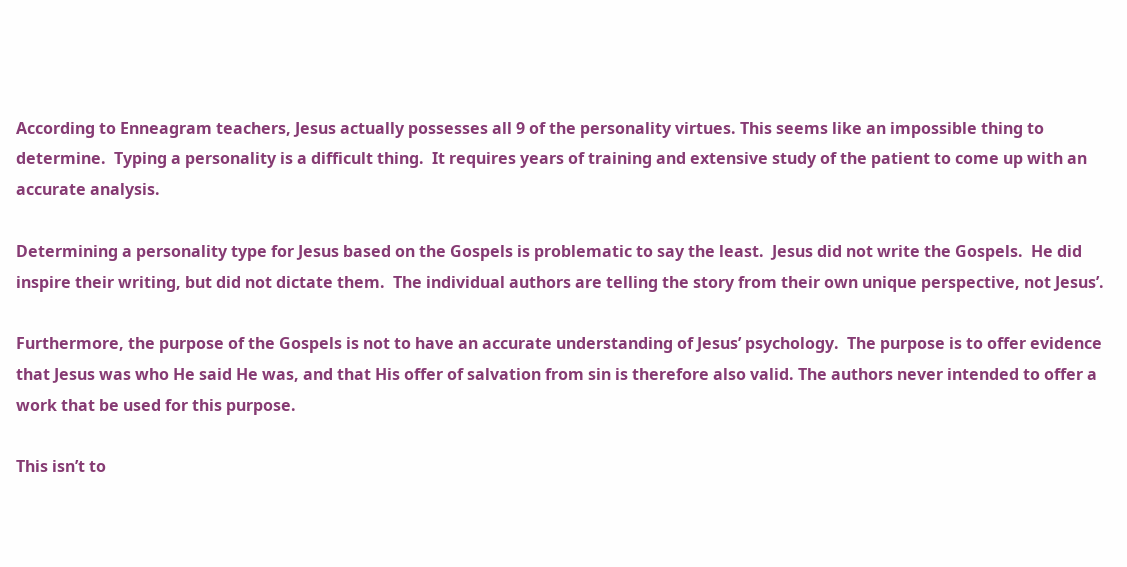According to Enneagram teachers, Jesus actually possesses all 9 of the personality virtues. This seems like an impossible thing to determine.  Typing a personality is a difficult thing.  It requires years of training and extensive study of the patient to come up with an accurate analysis.

Determining a personality type for Jesus based on the Gospels is problematic to say the least.  Jesus did not write the Gospels.  He did inspire their writing, but did not dictate them.  The individual authors are telling the story from their own unique perspective, not Jesus’.

Furthermore, the purpose of the Gospels is not to have an accurate understanding of Jesus’ psychology.  The purpose is to offer evidence that Jesus was who He said He was, and that His offer of salvation from sin is therefore also valid. The authors never intended to offer a work that be used for this purpose.

This isn’t to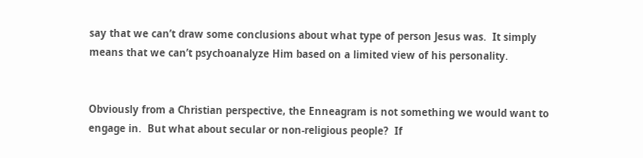say that we can’t draw some conclusions about what type of person Jesus was.  It simply means that we can’t psychoanalyze Him based on a limited view of his personality.


Obviously from a Christian perspective, the Enneagram is not something we would want to engage in.  But what about secular or non-religious people?  If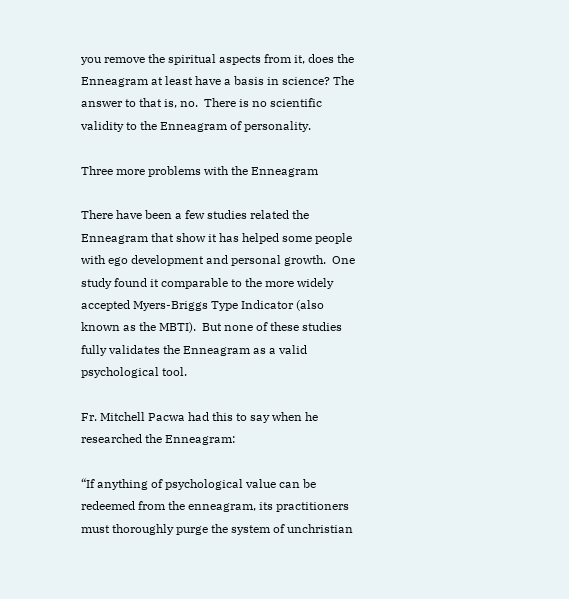you remove the spiritual aspects from it, does the Enneagram at least have a basis in science? The answer to that is, no.  There is no scientific validity to the Enneagram of personality.

Three more problems with the Enneagram

There have been a few studies related the Enneagram that show it has helped some people with ego development and personal growth.  One study found it comparable to the more widely accepted Myers-Briggs Type Indicator (also known as the MBTI).  But none of these studies fully validates the Enneagram as a valid psychological tool.

Fr. Mitchell Pacwa had this to say when he researched the Enneagram:

“If anything of psychological value can be redeemed from the enneagram, its practitioners must thoroughly purge the system of unchristian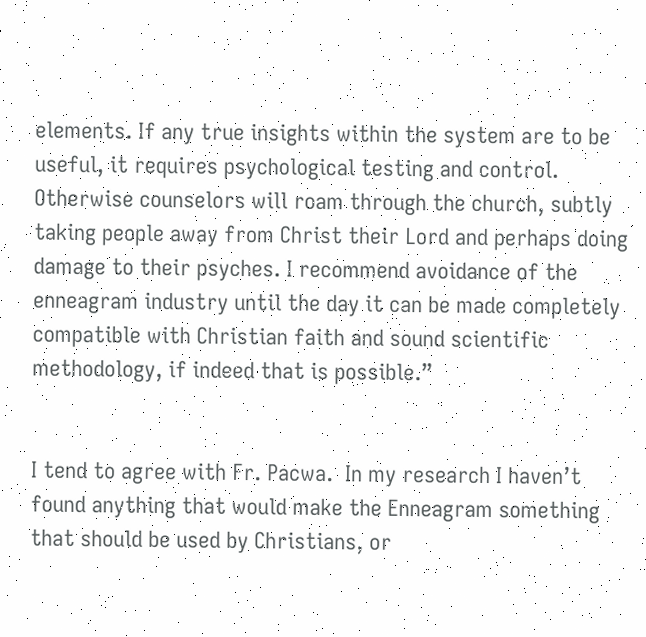elements. If any true insights within the system are to be useful, it requires psychological testing and control. Otherwise counselors will roam through the church, subtly taking people away from Christ their Lord and perhaps doing damage to their psyches. I recommend avoidance of the enneagram industry until the day it can be made completely compatible with Christian faith and sound scientific methodology, if indeed that is possible.”


I tend to agree with Fr. Pacwa.  In my research I haven’t found anything that would make the Enneagram something that should be used by Christians, or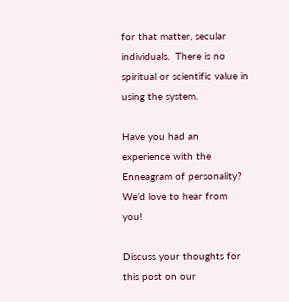for that matter, secular individuals.  There is no spiritual or scientific value in using the system.

Have you had an experience with the Enneagram of personality?  We’d love to hear from you!

Discuss your thoughts for this post on our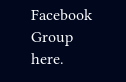Facebook Group here.